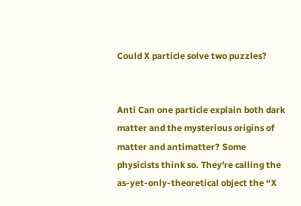Could X particle solve two puzzles?


Anti Can one particle explain both dark matter and the mysterious origins of matter and antimatter? Some physicists think so. They're calling the as-yet-only-theoretical object the “X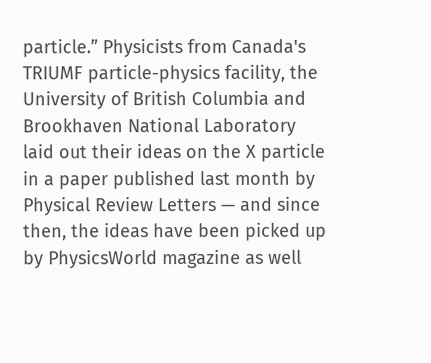particle.” Physicists from Canada's TRIUMF particle-physics facility, the University of British Columbia and Brookhaven National Laboratory laid out their ideas on the X particle in a paper published last month by Physical Review Letters — and since then, the ideas have been picked up by PhysicsWorld magazine as well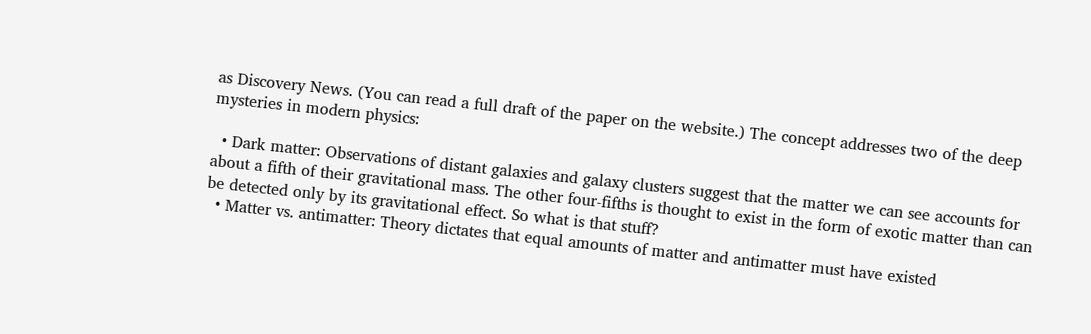as Discovery News. (You can read a full draft of the paper on the website.) The concept addresses two of the deep mysteries in modern physics:

  • Dark matter: Observations of distant galaxies and galaxy clusters suggest that the matter we can see accounts for about a fifth of their gravitational mass. The other four-fifths is thought to exist in the form of exotic matter than can be detected only by its gravitational effect. So what is that stuff?
  • Matter vs. antimatter: Theory dictates that equal amounts of matter and antimatter must have existed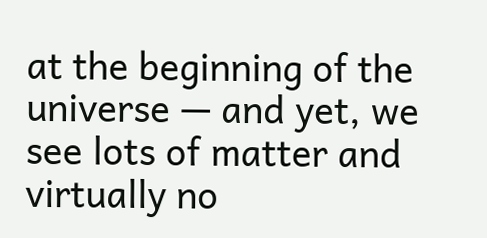at the beginning of the universe — and yet, we see lots of matter and virtually no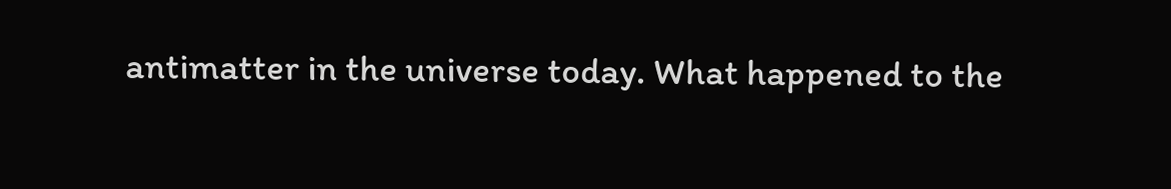antimatter in the universe today. What happened to the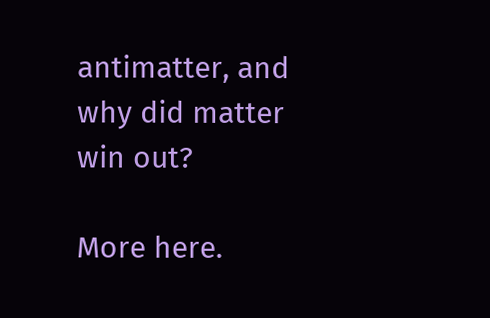antimatter, and why did matter win out?

More here.